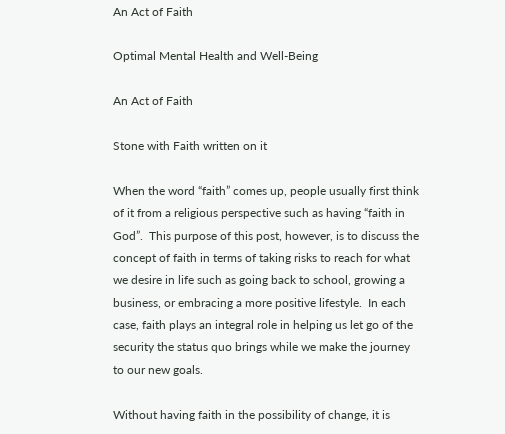An Act of Faith

Optimal Mental Health and Well-Being

An Act of Faith

Stone with Faith written on it

When the word “faith” comes up, people usually first think of it from a religious perspective such as having “faith in God”.  This purpose of this post, however, is to discuss the concept of faith in terms of taking risks to reach for what we desire in life such as going back to school, growing a business, or embracing a more positive lifestyle.  In each case, faith plays an integral role in helping us let go of the security the status quo brings while we make the journey to our new goals.

Without having faith in the possibility of change, it is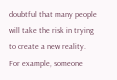doubtful that many people will take the risk in trying to create a new reality.  For example, someone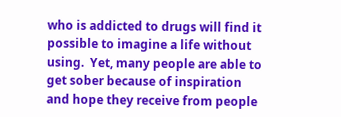who is addicted to drugs will find it possible to imagine a life without using.  Yet, many people are able to get sober because of inspiration and hope they receive from people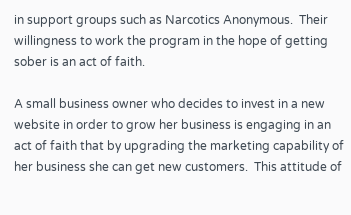in support groups such as Narcotics Anonymous.  Their willingness to work the program in the hope of getting sober is an act of faith.

A small business owner who decides to invest in a new website in order to grow her business is engaging in an act of faith that by upgrading the marketing capability of her business she can get new customers.  This attitude of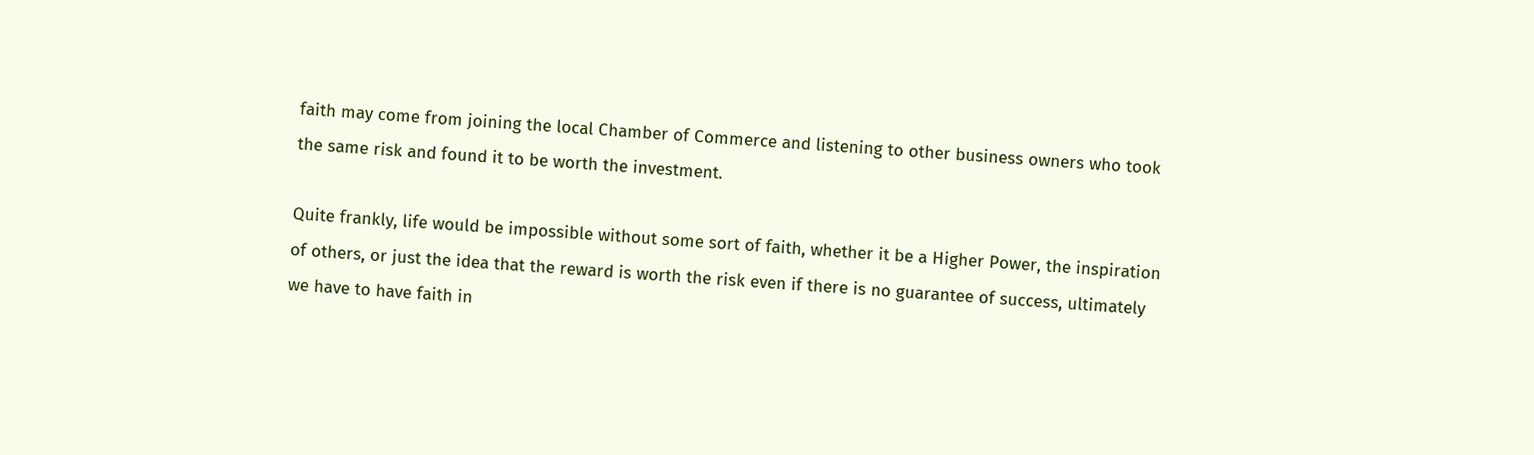faith may come from joining the local Chamber of Commerce and listening to other business owners who took the same risk and found it to be worth the investment.

Quite frankly, life would be impossible without some sort of faith, whether it be a Higher Power, the inspiration of others, or just the idea that the reward is worth the risk even if there is no guarantee of success, ultimately we have to have faith in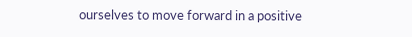ourselves to move forward in a positive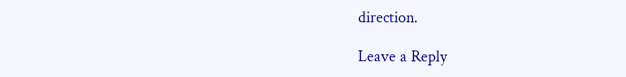direction.

Leave a Reply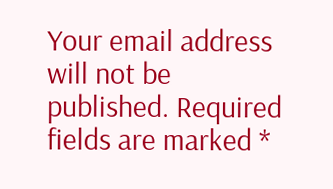Your email address will not be published. Required fields are marked *